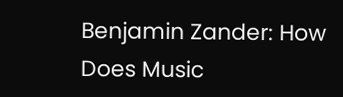Benjamin Zander: How Does Music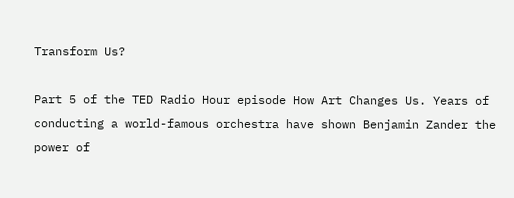Transform Us?

Part 5 of the TED Radio Hour episode How Art Changes Us. Years of conducting a world-famous orchestra have shown Benjamin Zander the power of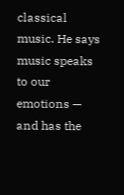classical music. He says music speaks to our emotions — and has the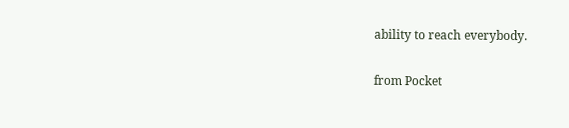ability to reach everybody.

from Pocket